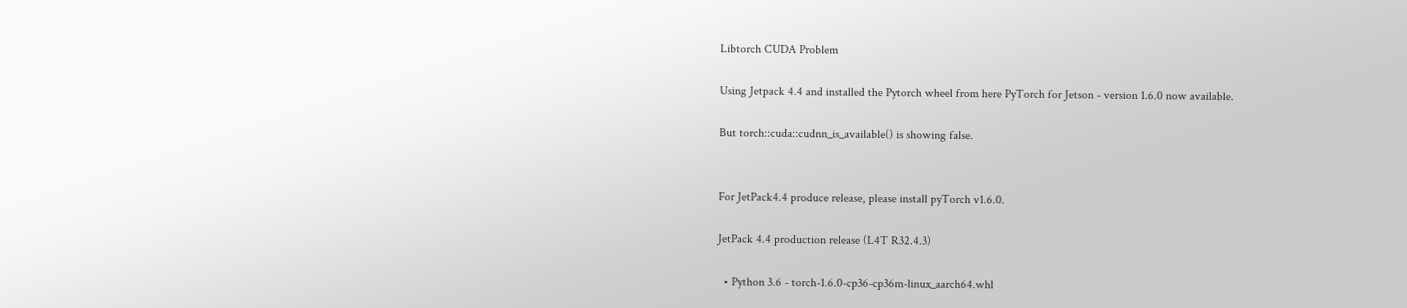Libtorch CUDA Problem

Using Jetpack 4.4 and installed the Pytorch wheel from here PyTorch for Jetson - version 1.6.0 now available.

But torch::cuda::cudnn_is_available() is showing false.


For JetPack4.4 produce release, please install pyTorch v1.6.0.

JetPack 4.4 production release (L4T R32.4.3)

  • Python 3.6 - torch-1.6.0-cp36-cp36m-linux_aarch64.whl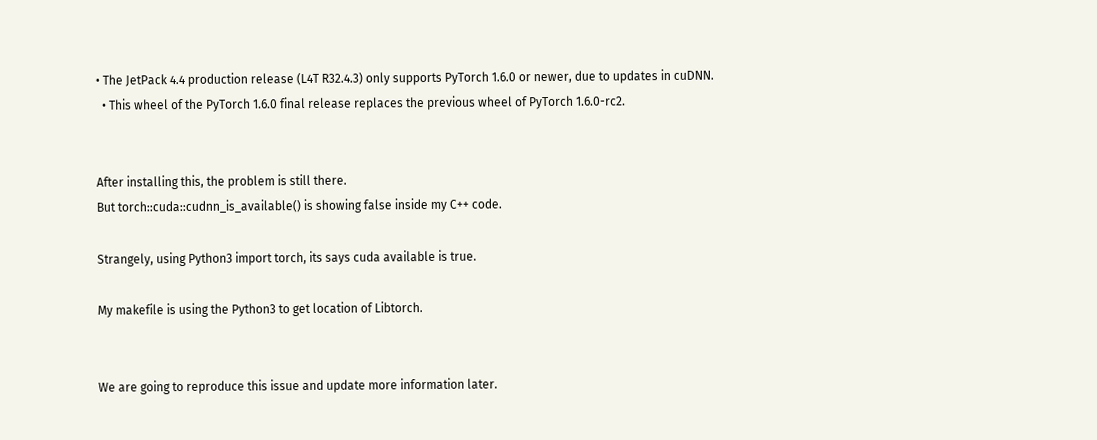• The JetPack 4.4 production release (L4T R32.4.3) only supports PyTorch 1.6.0 or newer, due to updates in cuDNN.
  • This wheel of the PyTorch 1.6.0 final release replaces the previous wheel of PyTorch 1.6.0-rc2.


After installing this, the problem is still there.
But torch::cuda::cudnn_is_available() is showing false inside my C++ code.

Strangely, using Python3 import torch, its says cuda available is true.

My makefile is using the Python3 to get location of Libtorch.


We are going to reproduce this issue and update more information later.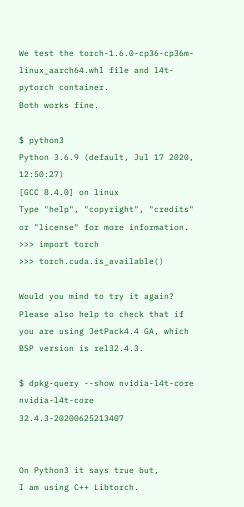We test the torch-1.6.0-cp36-cp36m-linux_aarch64.whl file and l4t-pytorch container.
Both works fine.

$ python3
Python 3.6.9 (default, Jul 17 2020, 12:50:27)
[GCC 8.4.0] on linux
Type "help", "copyright", "credits" or "license" for more information.
>>> import torch
>>> torch.cuda.is_available()

Would you mind to try it again?
Please also help to check that if you are using JetPack4.4 GA, which BSP version is rel32.4.3.

$ dpkg-query --show nvidia-l4t-core
nvidia-l4t-core 32.4.3-20200625213407


On Python3 it says true but,
I am using C++ Libtorch.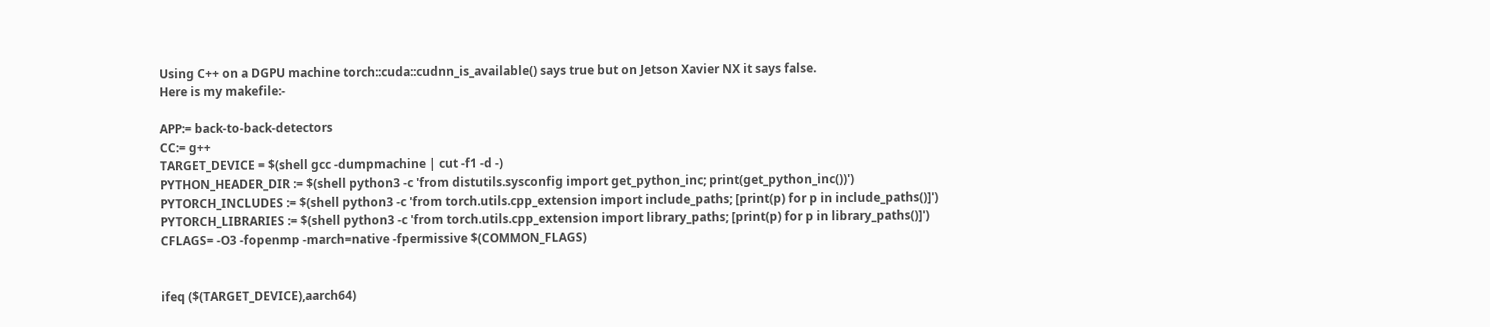Using C++ on a DGPU machine torch::cuda::cudnn_is_available() says true but on Jetson Xavier NX it says false.
Here is my makefile:-

APP:= back-to-back-detectors
CC:= g++
TARGET_DEVICE = $(shell gcc -dumpmachine | cut -f1 -d -)
PYTHON_HEADER_DIR := $(shell python3 -c 'from distutils.sysconfig import get_python_inc; print(get_python_inc())')
PYTORCH_INCLUDES := $(shell python3 -c 'from torch.utils.cpp_extension import include_paths; [print(p) for p in include_paths()]')
PYTORCH_LIBRARIES := $(shell python3 -c 'from torch.utils.cpp_extension import library_paths; [print(p) for p in library_paths()]')
CFLAGS= -O3 -fopenmp -march=native -fpermissive $(COMMON_FLAGS)


ifeq ($(TARGET_DEVICE),aarch64)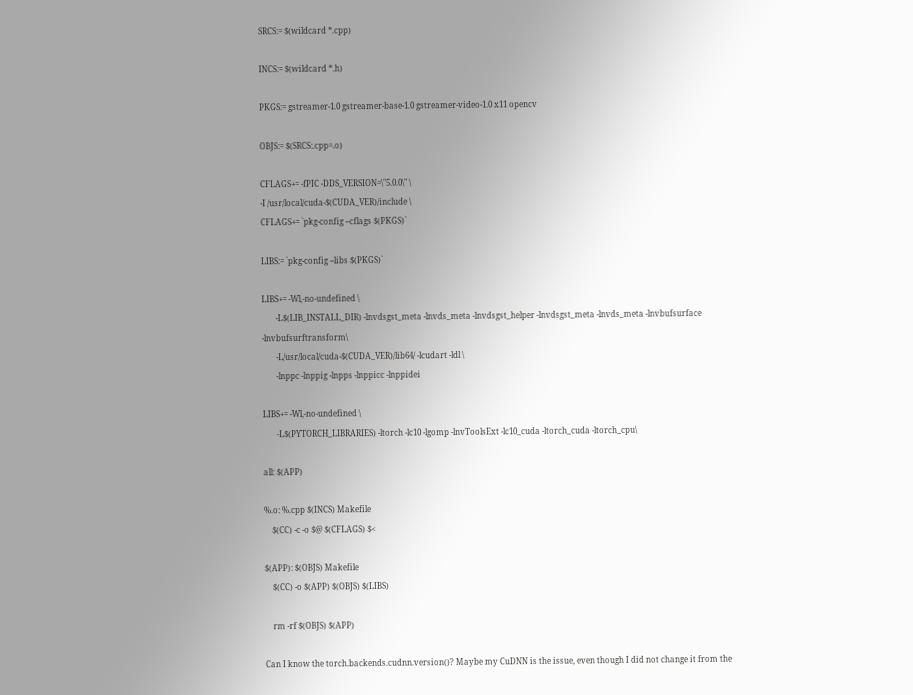SRCS:= $(wildcard *.cpp)

INCS:= $(wildcard *.h)

PKGS:= gstreamer-1.0 gstreamer-base-1.0 gstreamer-video-1.0 x11 opencv

OBJS:= $(SRCS:.cpp=.o)

CFLAGS+= -fPIC -DDS_VERSION=\"5.0.0\" \
-I /usr/local/cuda-$(CUDA_VER)/include \
CFLAGS+= `pkg-config --cflags $(PKGS)`

LIBS:= `pkg-config --libs $(PKGS)`

LIBS+= -Wl,-no-undefined \
       -L$(LIB_INSTALL_DIR) -lnvdsgst_meta -lnvds_meta -lnvdsgst_helper -lnvdsgst_meta -lnvds_meta -lnvbufsurface -lnvbufsurftransform\
       -L/usr/local/cuda-$(CUDA_VER)/lib64/ -lcudart -ldl \
       -lnppc -lnppig -lnpps -lnppicc -lnppidei

LIBS+= -Wl,-no-undefined \
       -L$(PYTORCH_LIBRARIES) -ltorch -lc10 -lgomp -lnvToolsExt -lc10_cuda -ltorch_cuda -ltorch_cpu\

all: $(APP)

%.o: %.cpp $(INCS) Makefile
    $(CC) -c -o $@ $(CFLAGS) $<

$(APP): $(OBJS) Makefile
    $(CC) -o $(APP) $(OBJS) $(LIBS)

    rm -rf $(OBJS) $(APP)

Can I know the torch.backends.cudnn.version()? Maybe my CuDNN is the issue, even though I did not change it from the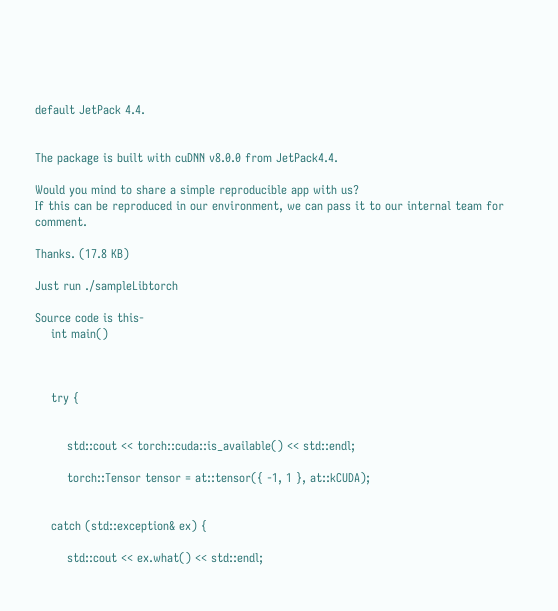default JetPack 4.4.


The package is built with cuDNN v8.0.0 from JetPack4.4.

Would you mind to share a simple reproducible app with us?
If this can be reproduced in our environment, we can pass it to our internal team for comment.

Thanks. (17.8 KB)

Just run ./sampleLibtorch

Source code is this-
    int main()



    try {


        std::cout << torch::cuda::is_available() << std::endl;

        torch::Tensor tensor = at::tensor({ -1, 1 }, at::kCUDA);


    catch (std::exception& ex) {

        std::cout << ex.what() << std::endl;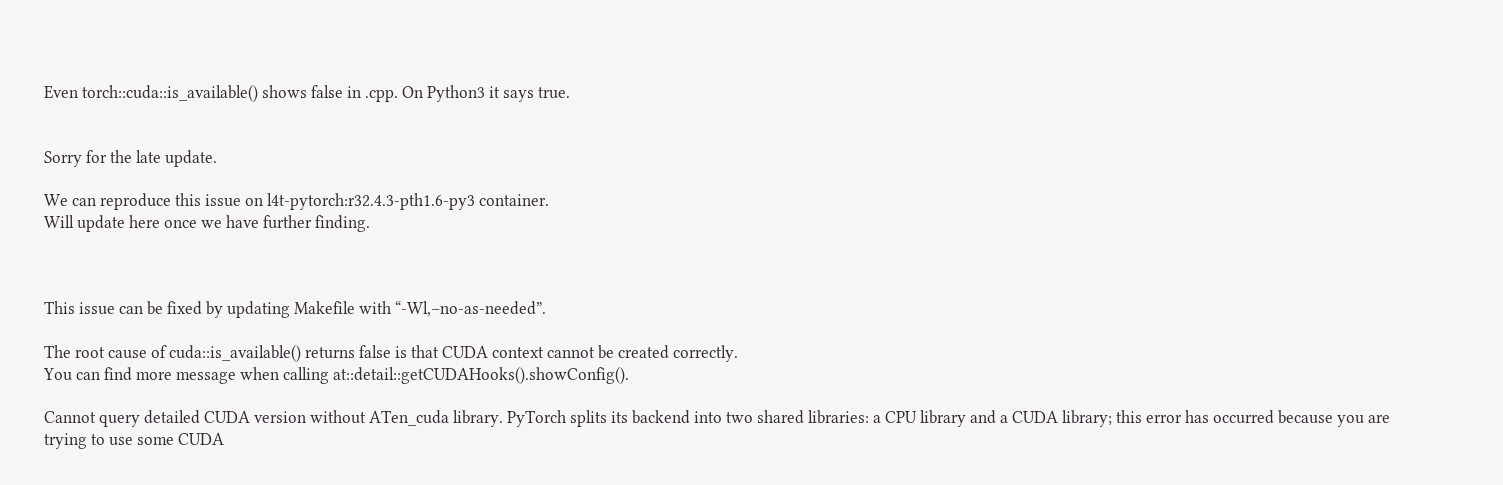Even torch::cuda::is_available() shows false in .cpp. On Python3 it says true.


Sorry for the late update.

We can reproduce this issue on l4t-pytorch:r32.4.3-pth1.6-py3 container.
Will update here once we have further finding.



This issue can be fixed by updating Makefile with “-Wl,–no-as-needed”.

The root cause of cuda::is_available() returns false is that CUDA context cannot be created correctly.
You can find more message when calling at::detail::getCUDAHooks().showConfig().

Cannot query detailed CUDA version without ATen_cuda library. PyTorch splits its backend into two shared libraries: a CPU library and a CUDA library; this error has occurred because you are trying to use some CUDA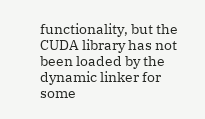functionality, but the CUDA library has not been loaded by the dynamic linker for some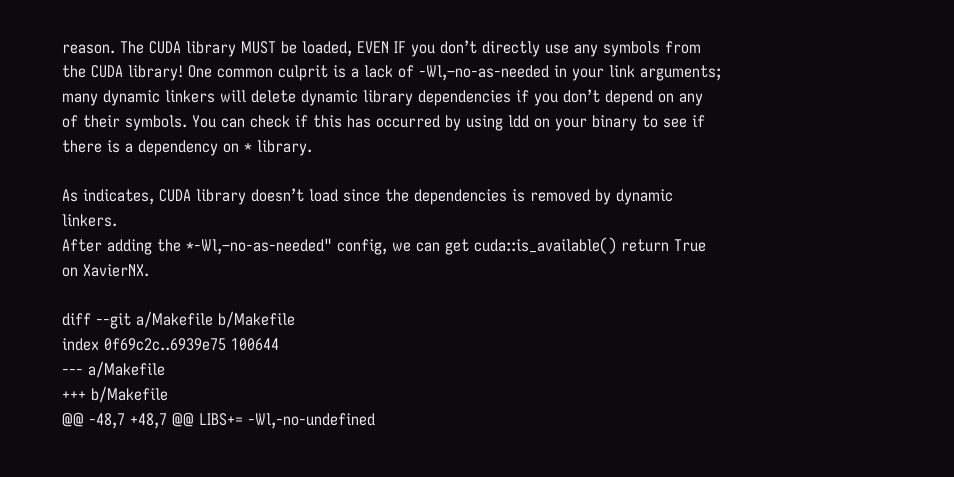reason. The CUDA library MUST be loaded, EVEN IF you don’t directly use any symbols from the CUDA library! One common culprit is a lack of -Wl,–no-as-needed in your link arguments; many dynamic linkers will delete dynamic library dependencies if you don’t depend on any of their symbols. You can check if this has occurred by using ldd on your binary to see if there is a dependency on * library.

As indicates, CUDA library doesn’t load since the dependencies is removed by dynamic linkers.
After adding the *-Wl,–no-as-needed" config, we can get cuda::is_available() return True on XavierNX.

diff --git a/Makefile b/Makefile
index 0f69c2c..6939e75 100644
--- a/Makefile
+++ b/Makefile
@@ -48,7 +48,7 @@ LIBS+= -Wl,-no-undefined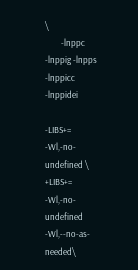\
        -lnppc -lnppig -lnpps -lnppicc -lnppidei

-LIBS+= -Wl,-no-undefined \
+LIBS+= -Wl,-no-undefined -Wl,--no-as-needed\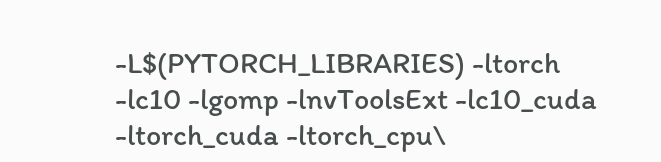-L$(PYTORCH_LIBRARIES) -ltorch -lc10 -lgomp -lnvToolsExt -lc10_cuda -ltorch_cuda -ltorch_cpu\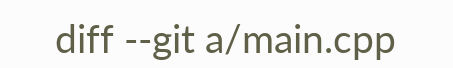diff --git a/main.cpp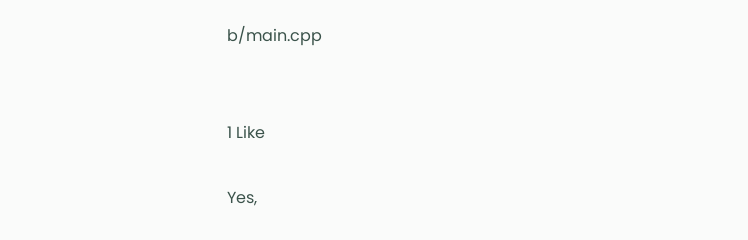b/main.cpp


1 Like

Yes,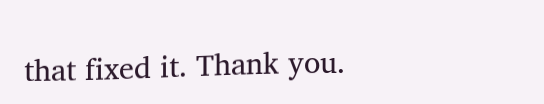that fixed it. Thank you.